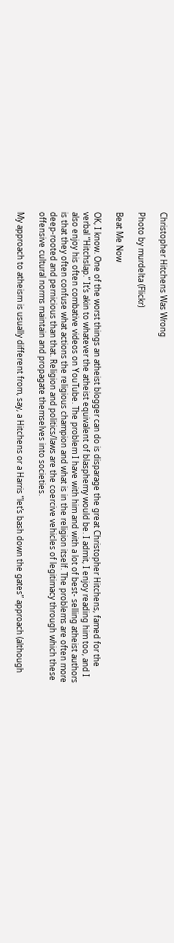Christopher Hitchens Was Wrong

Photo by murdelta (Flickr)

Beat Me Now

OK, I know. One of the worst things an atheist blogger can do is disparage the great Christopher Hitchens, famed for the verbal “Hitchslap.” It’s akin to whatever the atheist equivalent of blasphemy would be. I admit, I enjoy reading him too, and I also enjoy his often combative videos on YouTube. The problem I have with him and with a lot of best- selling atheist authors is that they often confuse what actions the religious champion and what is in the religion itself. The problems are often more deep-rooted and pernicious than that. Religion and politics/laws are the coercive vehicles of legitimacy through which these offensive cultural norms maintain and propagate themselves into societies.

My approach to atheism is usually different from, say, a Hitchens or a Harris “let’s bash down the gates” approach (although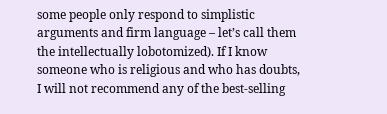some people only respond to simplistic arguments and firm language – let’s call them the intellectually lobotomized). If I know someone who is religious and who has doubts, I will not recommend any of the best-selling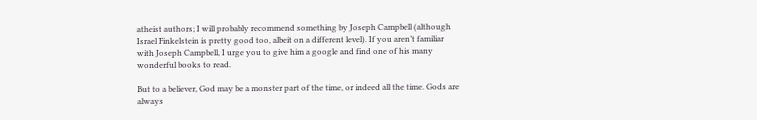atheist authors; I will probably recommend something by Joseph Campbell (although Israel Finkelstein is pretty good too, albeit on a different level). If you aren’t familiar with Joseph Campbell, I urge you to give him a google and find one of his many wonderful books to read.

But to a believer, God may be a monster part of the time, or indeed all the time. Gods are always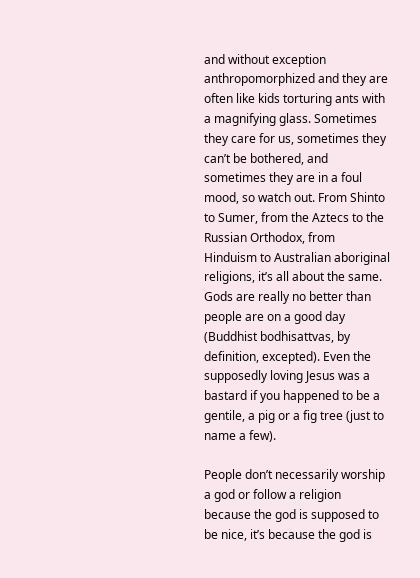and without exception anthropomorphized and they are often like kids torturing ants with a magnifying glass. Sometimes they care for us, sometimes they can’t be bothered, and sometimes they are in a foul mood, so watch out. From Shinto to Sumer, from the Aztecs to the Russian Orthodox, from Hinduism to Australian aboriginal religions, it’s all about the same. Gods are really no better than people are on a good day (Buddhist bodhisattvas, by definition, excepted). Even the supposedly loving Jesus was a bastard if you happened to be a gentile, a pig or a fig tree (just to name a few).

People don’t necessarily worship a god or follow a religion because the god is supposed to be nice, it’s because the god is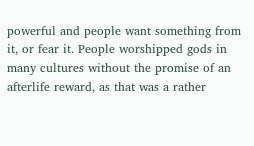powerful and people want something from it, or fear it. People worshipped gods in many cultures without the promise of an afterlife reward, as that was a rather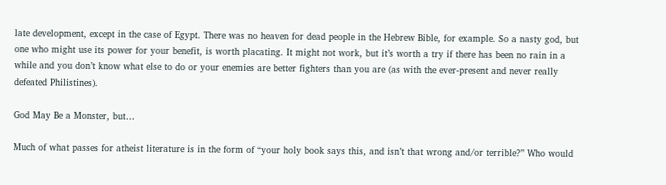late development, except in the case of Egypt. There was no heaven for dead people in the Hebrew Bible, for example. So a nasty god, but one who might use its power for your benefit, is worth placating. It might not work, but it’s worth a try if there has been no rain in a while and you don’t know what else to do or your enemies are better fighters than you are (as with the ever-present and never really defeated Philistines).

God May Be a Monster, but…

Much of what passes for atheist literature is in the form of “your holy book says this, and isn’t that wrong and/or terrible?” Who would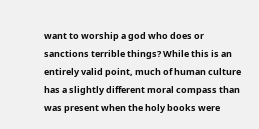want to worship a god who does or sanctions terrible things? While this is an entirely valid point, much of human culture has a slightly different moral compass than was present when the holy books were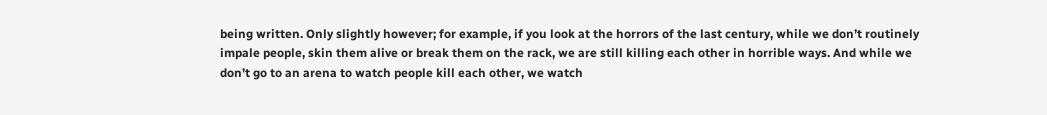being written. Only slightly however; for example, if you look at the horrors of the last century, while we don’t routinely impale people, skin them alive or break them on the rack, we are still killing each other in horrible ways. And while we don’t go to an arena to watch people kill each other, we watch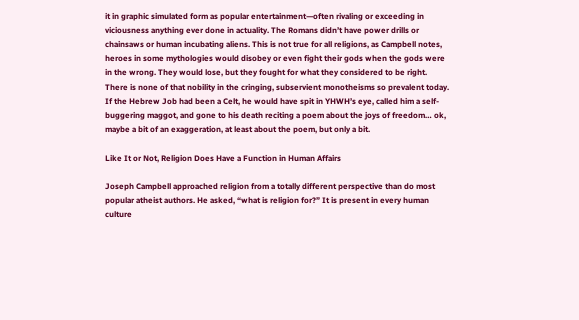it in graphic simulated form as popular entertainment—often rivaling or exceeding in viciousness anything ever done in actuality. The Romans didn’t have power drills or chainsaws or human incubating aliens. This is not true for all religions, as Campbell notes, heroes in some mythologies would disobey or even fight their gods when the gods were in the wrong. They would lose, but they fought for what they considered to be right. There is none of that nobility in the cringing, subservient monotheisms so prevalent today. If the Hebrew Job had been a Celt, he would have spit in YHWH’s eye, called him a self-buggering maggot, and gone to his death reciting a poem about the joys of freedom… ok, maybe a bit of an exaggeration, at least about the poem, but only a bit.

Like It or Not, Religion Does Have a Function in Human Affairs

Joseph Campbell approached religion from a totally different perspective than do most popular atheist authors. He asked, “what is religion for?” It is present in every human culture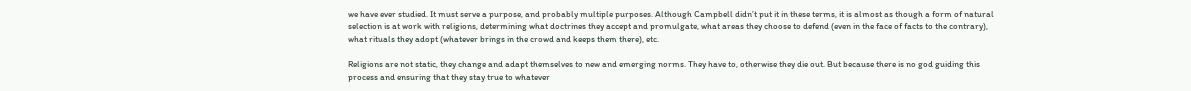we have ever studied. It must serve a purpose, and probably multiple purposes. Although Campbell didn’t put it in these terms, it is almost as though a form of natural selection is at work with religions, determining what doctrines they accept and promulgate, what areas they choose to defend (even in the face of facts to the contrary), what rituals they adopt (whatever brings in the crowd and keeps them there), etc.

Religions are not static, they change and adapt themselves to new and emerging norms. They have to, otherwise they die out. But because there is no god guiding this process and ensuring that they stay true to whatever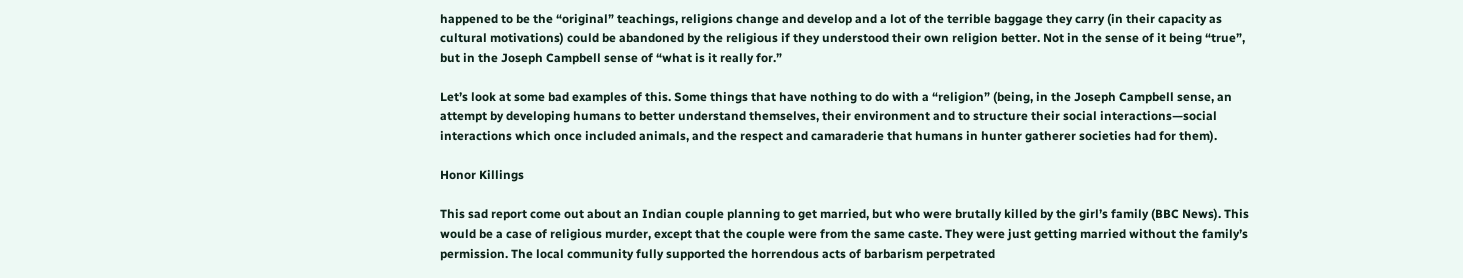happened to be the “original” teachings, religions change and develop and a lot of the terrible baggage they carry (in their capacity as cultural motivations) could be abandoned by the religious if they understood their own religion better. Not in the sense of it being “true”, but in the Joseph Campbell sense of “what is it really for.”

Let’s look at some bad examples of this. Some things that have nothing to do with a “religion” (being, in the Joseph Campbell sense, an attempt by developing humans to better understand themselves, their environment and to structure their social interactions—social interactions which once included animals, and the respect and camaraderie that humans in hunter gatherer societies had for them).

Honor Killings

This sad report come out about an Indian couple planning to get married, but who were brutally killed by the girl’s family (BBC News). This would be a case of religious murder, except that the couple were from the same caste. They were just getting married without the family’s permission. The local community fully supported the horrendous acts of barbarism perpetrated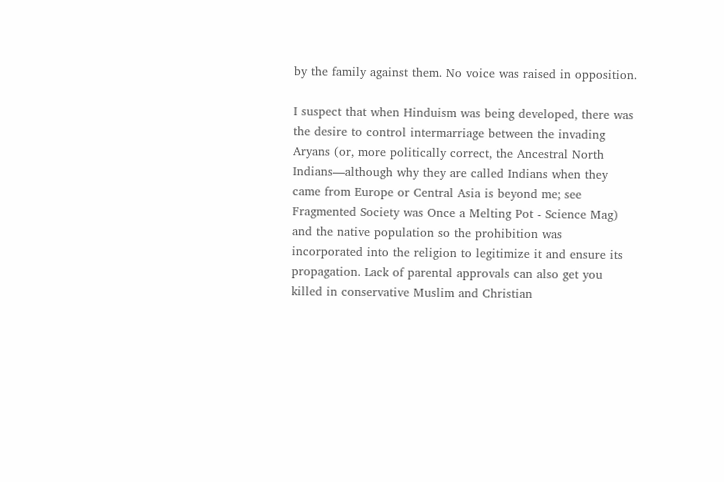by the family against them. No voice was raised in opposition.

I suspect that when Hinduism was being developed, there was the desire to control intermarriage between the invading Aryans (or, more politically correct, the Ancestral North Indians—although why they are called Indians when they came from Europe or Central Asia is beyond me; see Fragmented Society was Once a Melting Pot - Science Mag) and the native population so the prohibition was incorporated into the religion to legitimize it and ensure its propagation. Lack of parental approvals can also get you killed in conservative Muslim and Christian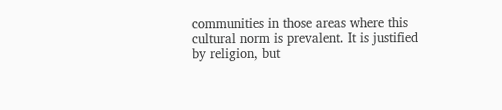communities in those areas where this cultural norm is prevalent. It is justified by religion, but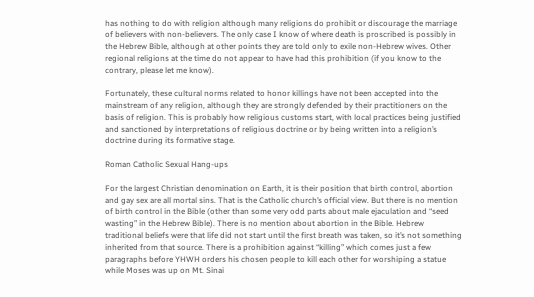has nothing to do with religion although many religions do prohibit or discourage the marriage of believers with non-believers. The only case I know of where death is proscribed is possibly in the Hebrew Bible, although at other points they are told only to exile non-Hebrew wives. Other regional religions at the time do not appear to have had this prohibition (if you know to the contrary, please let me know).

Fortunately, these cultural norms related to honor killings have not been accepted into the mainstream of any religion, although they are strongly defended by their practitioners on the basis of religion. This is probably how religious customs start, with local practices being justified and sanctioned by interpretations of religious doctrine or by being written into a religion’s doctrine during its formative stage.

Roman Catholic Sexual Hang-ups

For the largest Christian denomination on Earth, it is their position that birth control, abortion and gay sex are all mortal sins. That is the Catholic church’s official view. But there is no mention of birth control in the Bible (other than some very odd parts about male ejaculation and “seed wasting” in the Hebrew Bible). There is no mention about abortion in the Bible. Hebrew traditional beliefs were that life did not start until the first breath was taken, so it’s not something inherited from that source. There is a prohibition against “killing” which comes just a few paragraphs before YHWH orders his chosen people to kill each other for worshiping a statue while Moses was up on Mt. Sinai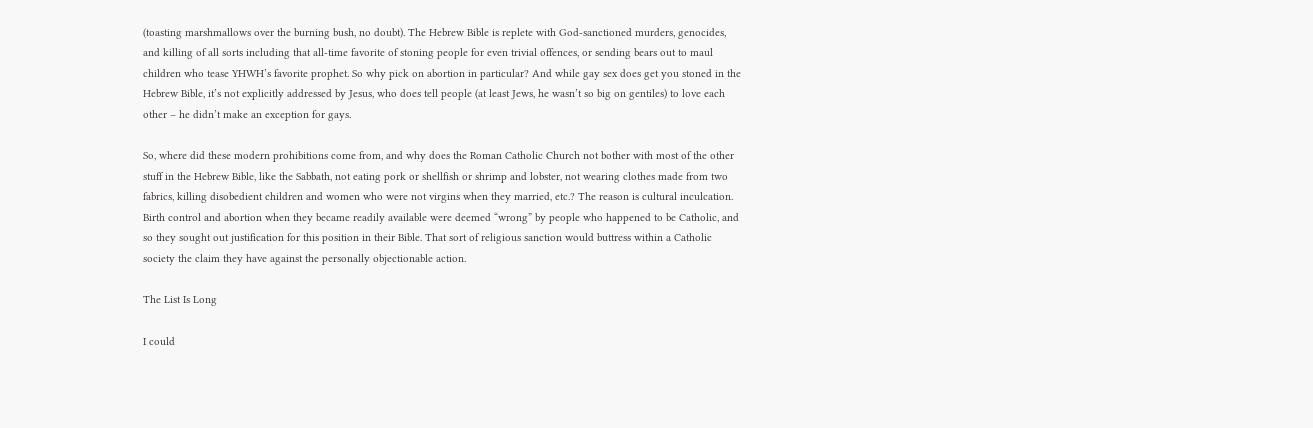(toasting marshmallows over the burning bush, no doubt). The Hebrew Bible is replete with God-sanctioned murders, genocides, and killing of all sorts including that all-time favorite of stoning people for even trivial offences, or sending bears out to maul children who tease YHWH’s favorite prophet. So why pick on abortion in particular? And while gay sex does get you stoned in the Hebrew Bible, it’s not explicitly addressed by Jesus, who does tell people (at least Jews, he wasn’t so big on gentiles) to love each other – he didn’t make an exception for gays.

So, where did these modern prohibitions come from, and why does the Roman Catholic Church not bother with most of the other stuff in the Hebrew Bible, like the Sabbath, not eating pork or shellfish or shrimp and lobster, not wearing clothes made from two fabrics, killing disobedient children and women who were not virgins when they married, etc.? The reason is cultural inculcation. Birth control and abortion when they became readily available were deemed “wrong” by people who happened to be Catholic, and so they sought out justification for this position in their Bible. That sort of religious sanction would buttress within a Catholic society the claim they have against the personally objectionable action.

The List Is Long

I could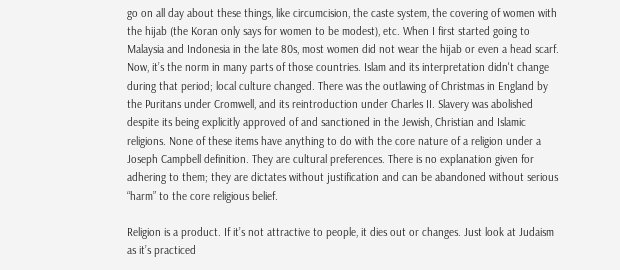go on all day about these things, like circumcision, the caste system, the covering of women with the hijab (the Koran only says for women to be modest), etc. When I first started going to Malaysia and Indonesia in the late 80s, most women did not wear the hijab or even a head scarf. Now, it’s the norm in many parts of those countries. Islam and its interpretation didn't change during that period; local culture changed. There was the outlawing of Christmas in England by the Puritans under Cromwell, and its reintroduction under Charles II. Slavery was abolished despite its being explicitly approved of and sanctioned in the Jewish, Christian and Islamic religions. None of these items have anything to do with the core nature of a religion under a Joseph Campbell definition. They are cultural preferences. There is no explanation given for adhering to them; they are dictates without justification and can be abandoned without serious “harm” to the core religious belief.

Religion is a product. If it’s not attractive to people, it dies out or changes. Just look at Judaism as it’s practiced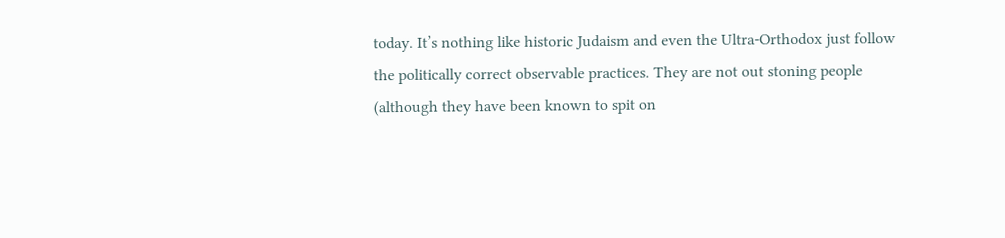today. It’s nothing like historic Judaism and even the Ultra-Orthodox just follow the politically correct observable practices. They are not out stoning people (although they have been known to spit on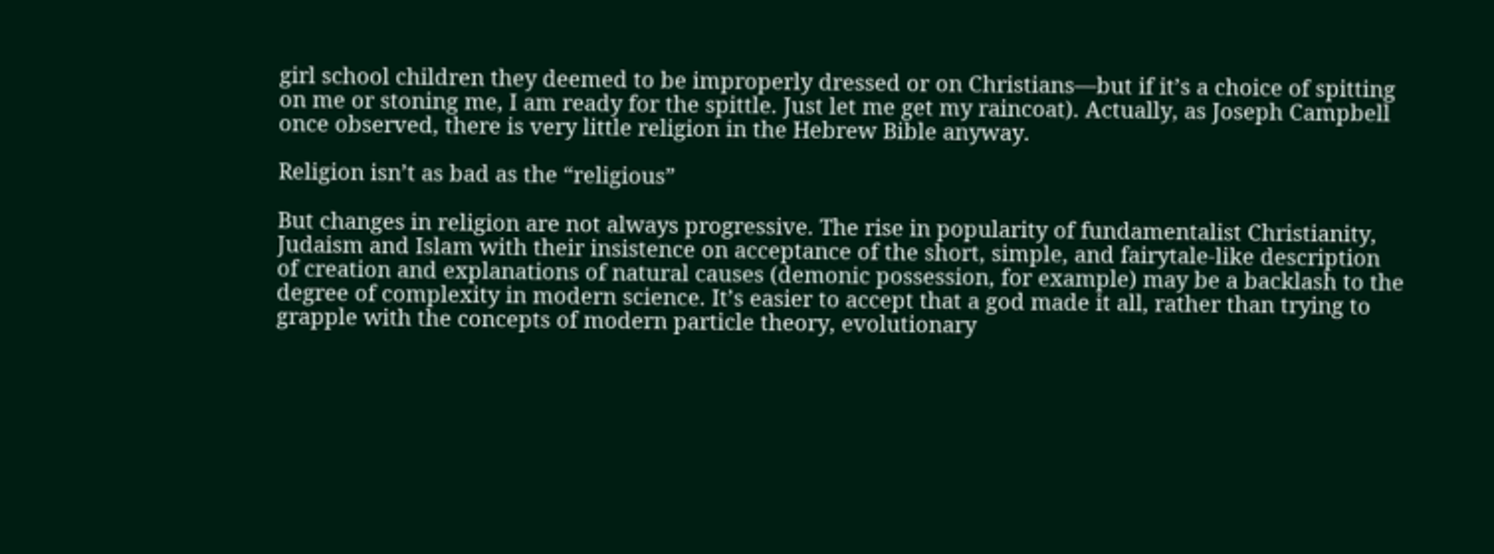girl school children they deemed to be improperly dressed or on Christians—but if it’s a choice of spitting on me or stoning me, I am ready for the spittle. Just let me get my raincoat). Actually, as Joseph Campbell once observed, there is very little religion in the Hebrew Bible anyway.

Religion isn’t as bad as the “religious”

But changes in religion are not always progressive. The rise in popularity of fundamentalist Christianity, Judaism and Islam with their insistence on acceptance of the short, simple, and fairytale-like description of creation and explanations of natural causes (demonic possession, for example) may be a backlash to the degree of complexity in modern science. It’s easier to accept that a god made it all, rather than trying to grapple with the concepts of modern particle theory, evolutionary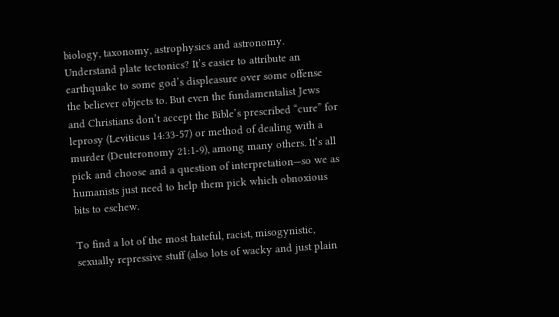biology, taxonomy, astrophysics and astronomy. Understand plate tectonics? It’s easier to attribute an earthquake to some god’s displeasure over some offense the believer objects to. But even the fundamentalist Jews and Christians don’t accept the Bible’s prescribed “cure” for leprosy (Leviticus 14:33-57) or method of dealing with a murder (Deuteronomy 21:1-9), among many others. It’s all pick and choose and a question of interpretation—so we as humanists just need to help them pick which obnoxious bits to eschew.

To find a lot of the most hateful, racist, misogynistic, sexually repressive stuff (also lots of wacky and just plain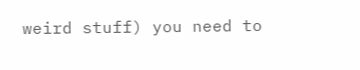weird stuff) you need to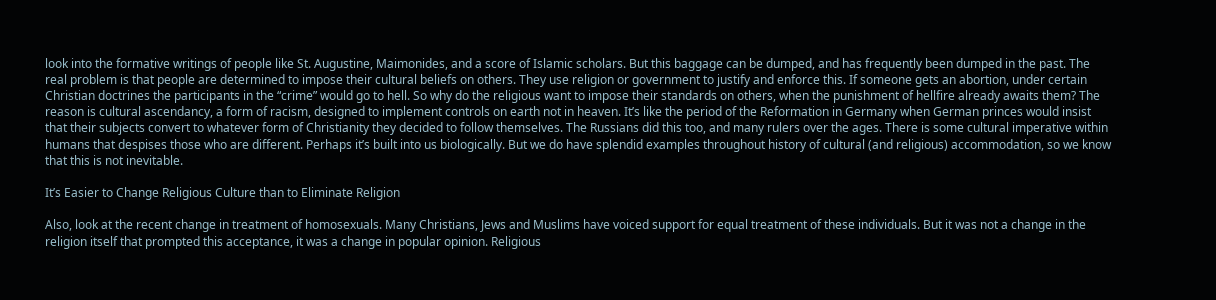look into the formative writings of people like St. Augustine, Maimonides, and a score of Islamic scholars. But this baggage can be dumped, and has frequently been dumped in the past. The real problem is that people are determined to impose their cultural beliefs on others. They use religion or government to justify and enforce this. If someone gets an abortion, under certain Christian doctrines the participants in the “crime” would go to hell. So why do the religious want to impose their standards on others, when the punishment of hellfire already awaits them? The reason is cultural ascendancy, a form of racism, designed to implement controls on earth not in heaven. It’s like the period of the Reformation in Germany when German princes would insist that their subjects convert to whatever form of Christianity they decided to follow themselves. The Russians did this too, and many rulers over the ages. There is some cultural imperative within humans that despises those who are different. Perhaps it’s built into us biologically. But we do have splendid examples throughout history of cultural (and religious) accommodation, so we know that this is not inevitable.

It’s Easier to Change Religious Culture than to Eliminate Religion

Also, look at the recent change in treatment of homosexuals. Many Christians, Jews and Muslims have voiced support for equal treatment of these individuals. But it was not a change in the religion itself that prompted this acceptance, it was a change in popular opinion. Religious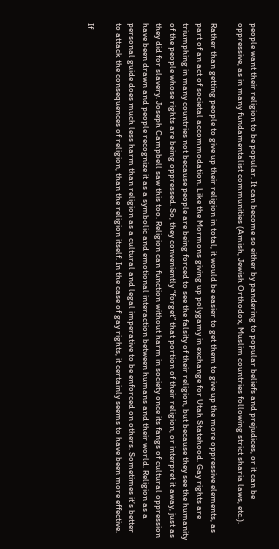people want their religion to be popular. It can become so either by pandering to popular beliefs and prejudices, or it can be oppressive, as in many fundamentalist communities (Amish, Jewish Orthodox, Muslim countries following strict sharia laws, etc.).

Rather than getting people to give up their religion in total, it would be easier to get them to give up the more oppressive elements, as part of an act of societal accommodation. Like the Mormons giving up polygamy in exchange for Utah Statehood. Gay rights are triumphing in many countries not because people are being forced to see the falsity of their religion, but because they see the humanity of the people whose rights are being oppressed. So, they conveniently “forget” that portion of their religion, or interpret it away, just as they did for slavery. Joseph Campbell saw this too. Religion can function without harm in society once its fangs of cultural oppression have been drawn and people recognize it as a symbolic and emotional interaction between humans and their world. Religion as a personal guide does much less harm than religion as a cultural and legal imperative to be enforced on others. Sometimes it’s better to attack the consequences of religion, than the religion itself. In the case of gay rights, it certainly seems to have been more effective.

If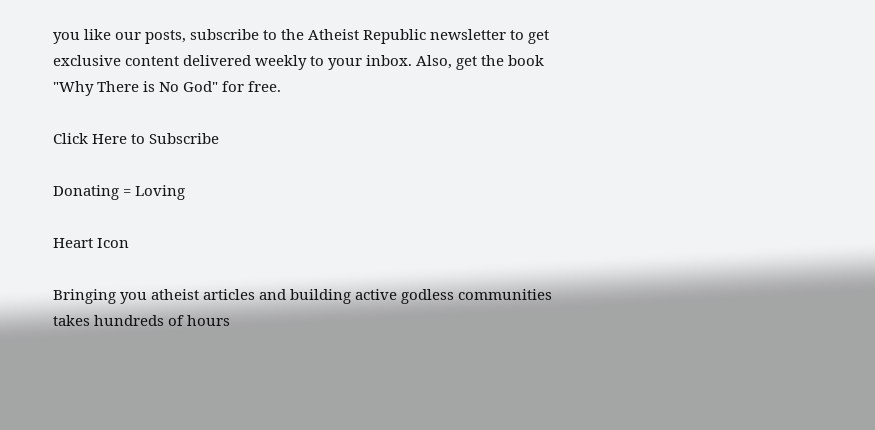you like our posts, subscribe to the Atheist Republic newsletter to get exclusive content delivered weekly to your inbox. Also, get the book "Why There is No God" for free.

Click Here to Subscribe

Donating = Loving

Heart Icon

Bringing you atheist articles and building active godless communities takes hundreds of hours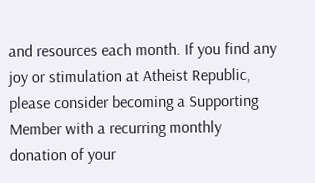and resources each month. If you find any joy or stimulation at Atheist Republic, please consider becoming a Supporting Member with a recurring monthly donation of your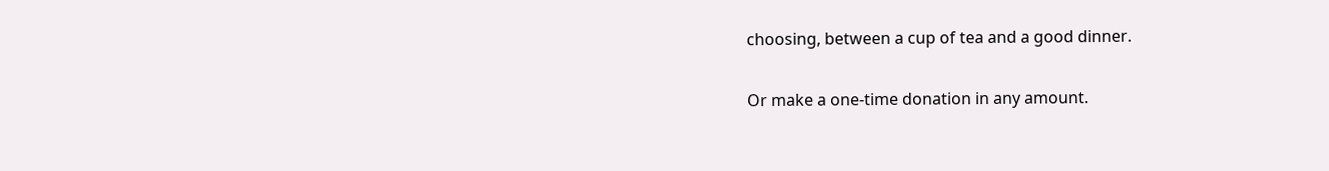choosing, between a cup of tea and a good dinner.

Or make a one-time donation in any amount.